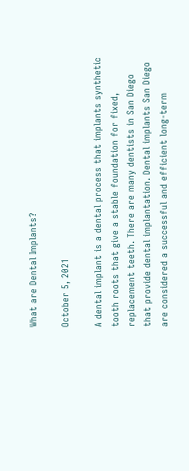What are Dental Implants?

October 5, 2021

A dental implant is a dental process that implants synthetic tooth roots that give a stable foundation for fixed, replacement teeth. There are many dentists in San Diego that provide dental implantation. Dental implants San Diego are considered a successful and efficient long-term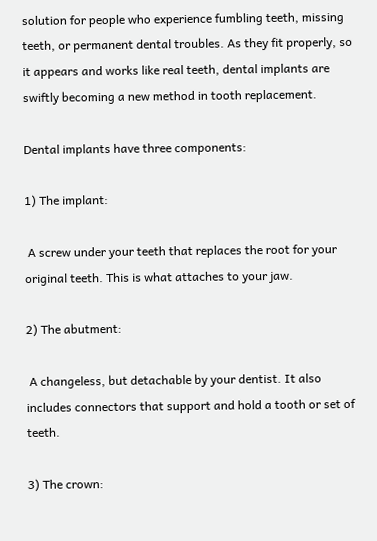solution for people who experience fumbling teeth, missing teeth, or permanent dental troubles. As they fit properly, so it appears and works like real teeth, dental implants are swiftly becoming a new method in tooth replacement.

Dental implants have three components:

1) The implant:

 A screw under your teeth that replaces the root for your original teeth. This is what attaches to your jaw.

2) The abutment:

 A changeless, but detachable by your dentist. It also includes connectors that support and hold a tooth or set of teeth.

3) The crown: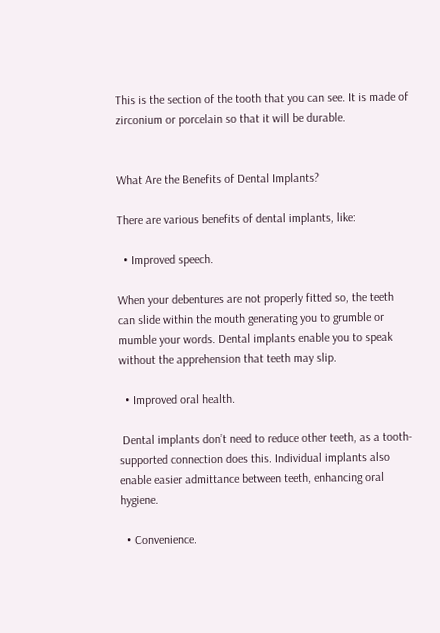This is the section of the tooth that you can see. It is made of zirconium or porcelain so that it will be durable.


What Are the Benefits of Dental Implants?

There are various benefits of dental implants, like:

  • Improved speech.

When your debentures are not properly fitted so, the teeth can slide within the mouth generating you to grumble or mumble your words. Dental implants enable you to speak without the apprehension that teeth may slip.

  • Improved oral health.

 Dental implants don’t need to reduce other teeth, as a tooth-supported connection does this. Individual implants also enable easier admittance between teeth, enhancing oral hygiene.

  • Convenience.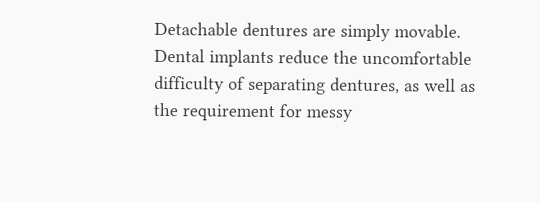Detachable dentures are simply movable. Dental implants reduce the uncomfortable difficulty of separating dentures, as well as the requirement for messy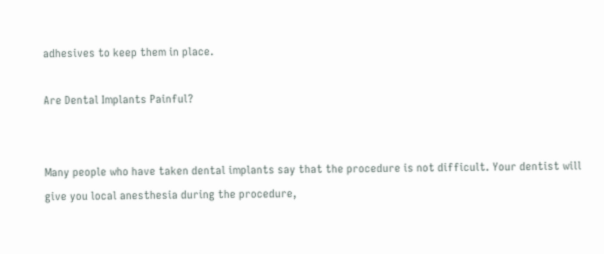adhesives to keep them in place.

Are Dental Implants Painful?


Many people who have taken dental implants say that the procedure is not difficult. Your dentist will give you local anesthesia during the procedure,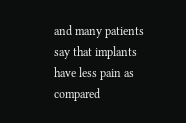and many patients say that implants have less pain as compared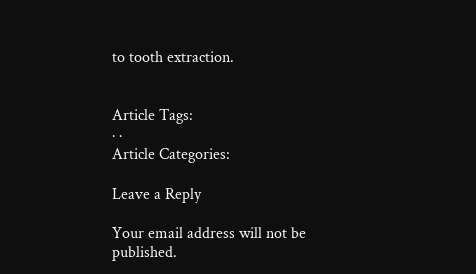to tooth extraction.


Article Tags:
· ·
Article Categories:

Leave a Reply

Your email address will not be published.